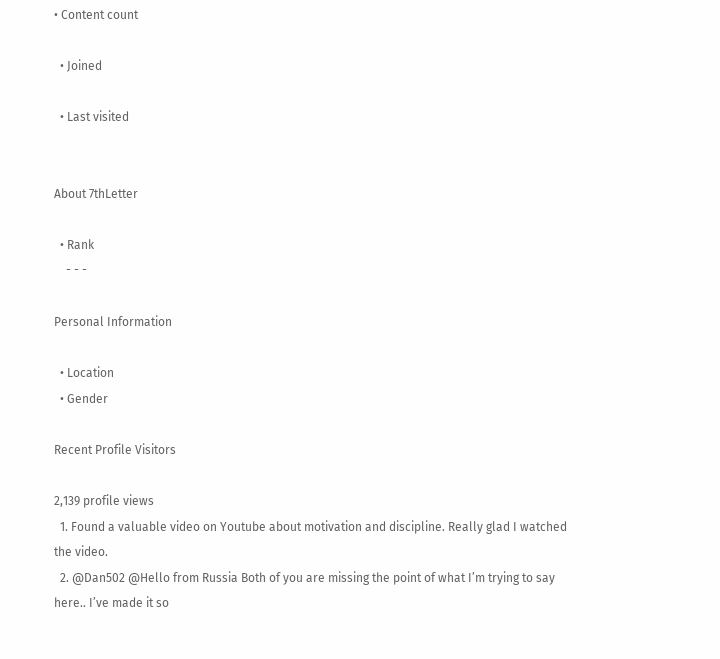• Content count

  • Joined

  • Last visited


About 7thLetter

  • Rank
    - - -

Personal Information

  • Location
  • Gender

Recent Profile Visitors

2,139 profile views
  1. Found a valuable video on Youtube about motivation and discipline. Really glad I watched the video.
  2. @Dan502 @Hello from Russia Both of you are missing the point of what I’m trying to say here.. I’ve made it so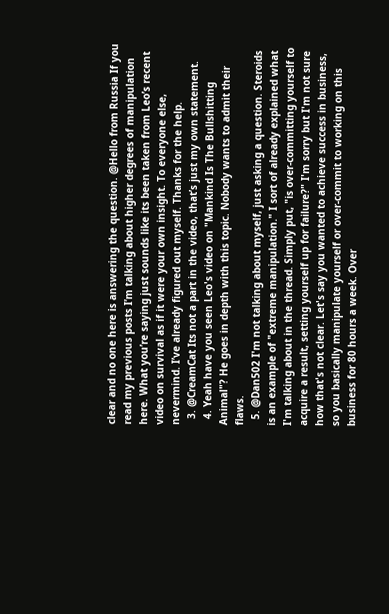clear and no one here is answering the question. @Hello from Russia If you read my previous posts I’m talking about higher degrees of manipulation here. What you’re saying just sounds like its been taken from Leo’s recent video on survival as if it were your own insight. To everyone else, nevermind. I’ve already figured out myself. Thanks for the help.
  3. @CreamCat Its not a part in the video, that’s just my own statement.
  4. Yeah have you seen Leo's video on "Mankind Is The Bullshitting Animal"? He goes in depth with this topic. Nobody wants to admit their flaws.
  5. @Dan502 I'm not talking about myself, just asking a question. Steroids is an example of "extreme manipulation." I sort of already explained what I'm talking about in the thread. Simply put, "is over-committing yourself to acquire a result, setting yourself up for failure?" I'm sorry but I'm not sure how that's not clear. Let's say you wanted to achieve success in business, so you basically manipulate yourself or over-commit to working on this business for 80 hours a week. Over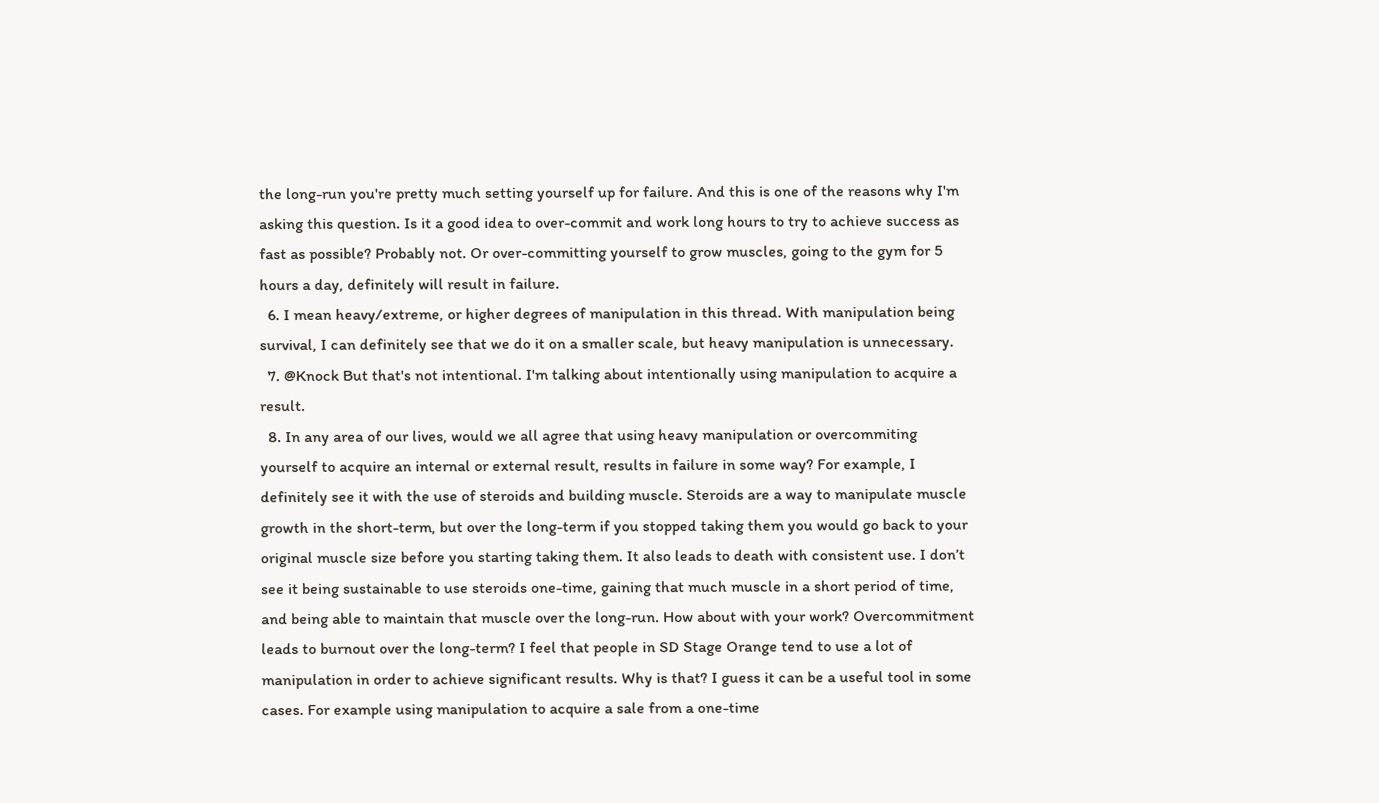the long-run you're pretty much setting yourself up for failure. And this is one of the reasons why I'm asking this question. Is it a good idea to over-commit and work long hours to try to achieve success as fast as possible? Probably not. Or over-committing yourself to grow muscles, going to the gym for 5 hours a day, definitely will result in failure.
  6. I mean heavy/extreme, or higher degrees of manipulation in this thread. With manipulation being survival, I can definitely see that we do it on a smaller scale, but heavy manipulation is unnecessary.
  7. @Knock But that's not intentional. I'm talking about intentionally using manipulation to acquire a result.
  8. In any area of our lives, would we all agree that using heavy manipulation or overcommiting yourself to acquire an internal or external result, results in failure in some way? For example, I definitely see it with the use of steroids and building muscle. Steroids are a way to manipulate muscle growth in the short-term, but over the long-term if you stopped taking them you would go back to your original muscle size before you starting taking them. It also leads to death with consistent use. I don’t see it being sustainable to use steroids one-time, gaining that much muscle in a short period of time, and being able to maintain that muscle over the long-run. How about with your work? Overcommitment leads to burnout over the long-term? I feel that people in SD Stage Orange tend to use a lot of manipulation in order to achieve significant results. Why is that? I guess it can be a useful tool in some cases. For example using manipulation to acquire a sale from a one-time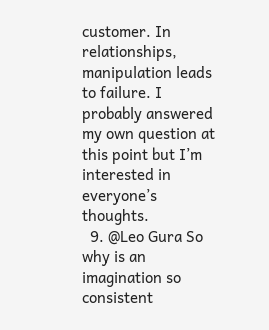customer. In relationships, manipulation leads to failure. I probably answered my own question at this point but I’m interested in everyone’s thoughts.
  9. @Leo Gura So why is an imagination so consistent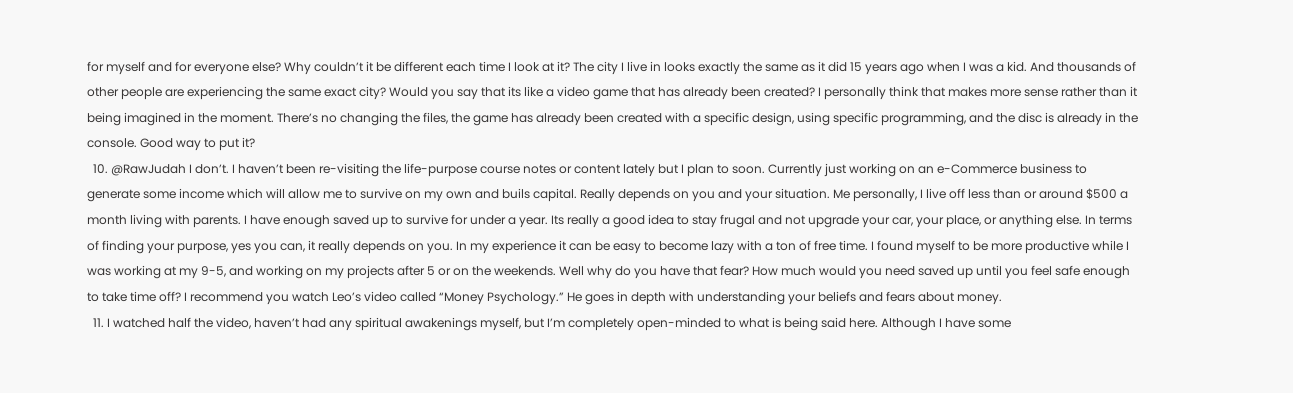for myself and for everyone else? Why couldn’t it be different each time I look at it? The city I live in looks exactly the same as it did 15 years ago when I was a kid. And thousands of other people are experiencing the same exact city? Would you say that its like a video game that has already been created? I personally think that makes more sense rather than it being imagined in the moment. There’s no changing the files, the game has already been created with a specific design, using specific programming, and the disc is already in the console. Good way to put it?
  10. @RawJudah I don’t. I haven’t been re-visiting the life-purpose course notes or content lately but I plan to soon. Currently just working on an e-Commerce business to generate some income which will allow me to survive on my own and buils capital. Really depends on you and your situation. Me personally, I live off less than or around $500 a month living with parents. I have enough saved up to survive for under a year. Its really a good idea to stay frugal and not upgrade your car, your place, or anything else. In terms of finding your purpose, yes you can, it really depends on you. In my experience it can be easy to become lazy with a ton of free time. I found myself to be more productive while I was working at my 9-5, and working on my projects after 5 or on the weekends. Well why do you have that fear? How much would you need saved up until you feel safe enough to take time off? I recommend you watch Leo’s video called “Money Psychology.” He goes in depth with understanding your beliefs and fears about money.
  11. I watched half the video, haven’t had any spiritual awakenings myself, but I’m completely open-minded to what is being said here. Although I have some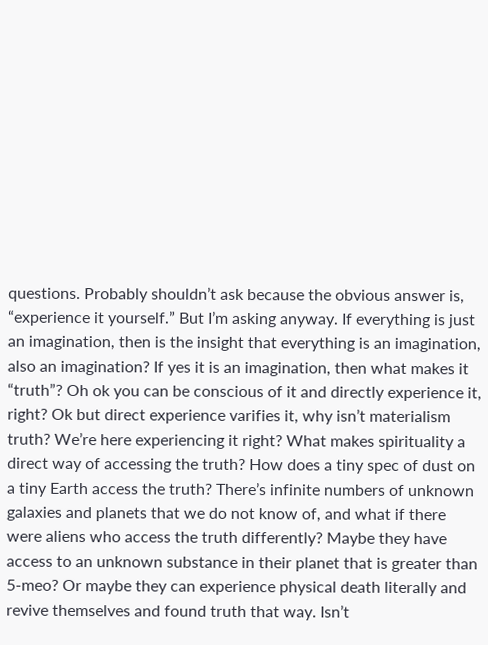questions. Probably shouldn’t ask because the obvious answer is, “experience it yourself.” But I’m asking anyway. If everything is just an imagination, then is the insight that everything is an imagination, also an imagination? If yes it is an imagination, then what makes it “truth”? Oh ok you can be conscious of it and directly experience it, right? Ok but direct experience varifies it, why isn’t materialism truth? We’re here experiencing it right? What makes spirituality a direct way of accessing the truth? How does a tiny spec of dust on a tiny Earth access the truth? There’s infinite numbers of unknown galaxies and planets that we do not know of, and what if there were aliens who access the truth differently? Maybe they have access to an unknown substance in their planet that is greater than 5-meo? Or maybe they can experience physical death literally and revive themselves and found truth that way. Isn’t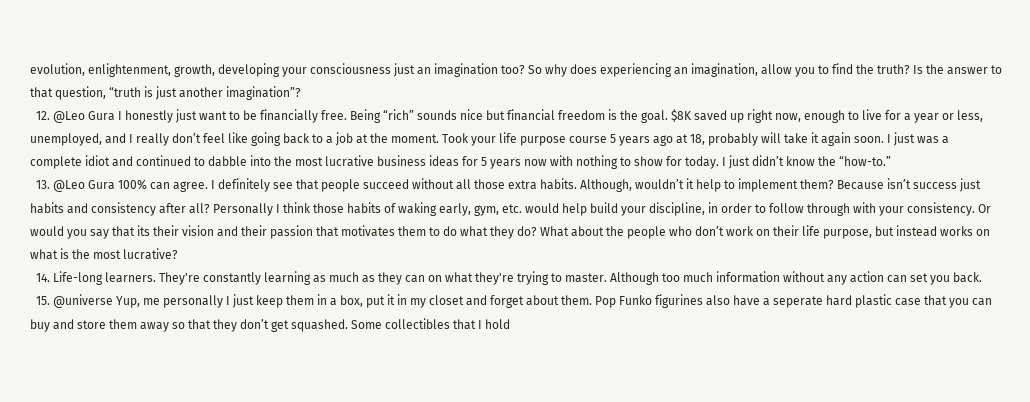evolution, enlightenment, growth, developing your consciousness just an imagination too? So why does experiencing an imagination, allow you to find the truth? Is the answer to that question, “truth is just another imagination”?
  12. @Leo Gura I honestly just want to be financially free. Being “rich” sounds nice but financial freedom is the goal. $8K saved up right now, enough to live for a year or less, unemployed, and I really don’t feel like going back to a job at the moment. Took your life purpose course 5 years ago at 18, probably will take it again soon. I just was a complete idiot and continued to dabble into the most lucrative business ideas for 5 years now with nothing to show for today. I just didn’t know the “how-to.”
  13. @Leo Gura 100% can agree. I definitely see that people succeed without all those extra habits. Although, wouldn’t it help to implement them? Because isn’t success just habits and consistency after all? Personally I think those habits of waking early, gym, etc. would help build your discipline, in order to follow through with your consistency. Or would you say that its their vision and their passion that motivates them to do what they do? What about the people who don’t work on their life purpose, but instead works on what is the most lucrative?
  14. Life-long learners. They're constantly learning as much as they can on what they're trying to master. Although too much information without any action can set you back.
  15. @universe Yup, me personally I just keep them in a box, put it in my closet and forget about them. Pop Funko figurines also have a seperate hard plastic case that you can buy and store them away so that they don’t get squashed. Some collectibles that I hold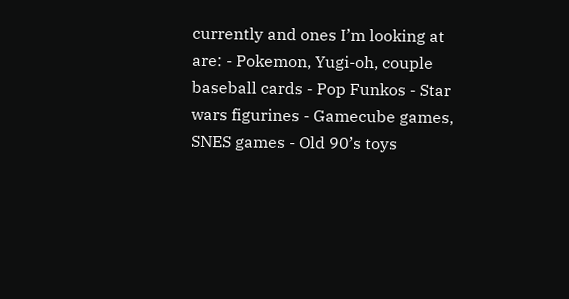currently and ones I’m looking at are: - Pokemon, Yugi-oh, couple baseball cards - Pop Funkos - Star wars figurines - Gamecube games, SNES games - Old 90’s toys